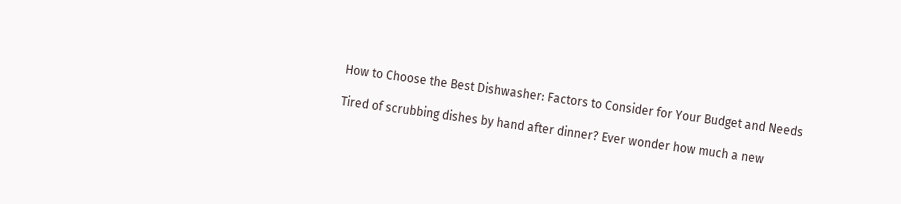How to Choose the Best Dishwasher: Factors to Consider for Your Budget and Needs

Tired of scrubbing dishes by hand after dinner? Ever wonder how much a new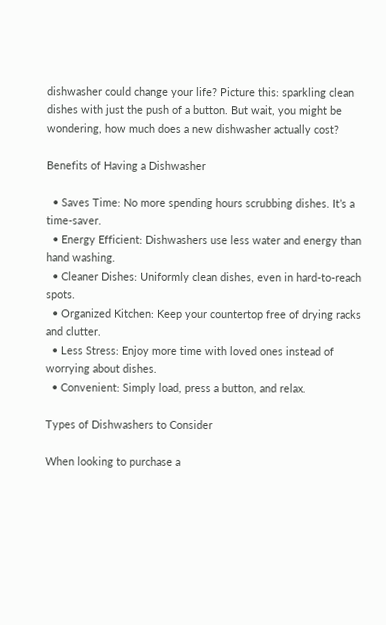dishwasher could change your life? Picture this: sparkling clean dishes with just the push of a button. But wait, you might be wondering, how much does a new dishwasher actually cost?

Benefits of Having a Dishwasher

  • Saves Time: No more spending hours scrubbing dishes. It’s a time-saver.
  • Energy Efficient: Dishwashers use less water and energy than hand washing.
  • Cleaner Dishes: Uniformly clean dishes, even in hard-to-reach spots.
  • Organized Kitchen: Keep your countertop free of drying racks and clutter.
  • Less Stress: Enjoy more time with loved ones instead of worrying about dishes.
  • Convenient: Simply load, press a button, and relax.

Types of Dishwashers to Consider

When looking to purchase a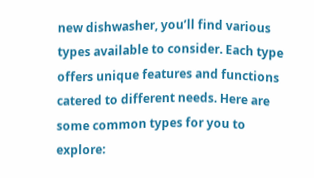new dishwasher, you’ll find various types available to consider. Each type offers unique features and functions catered to different needs. Here are some common types for you to explore: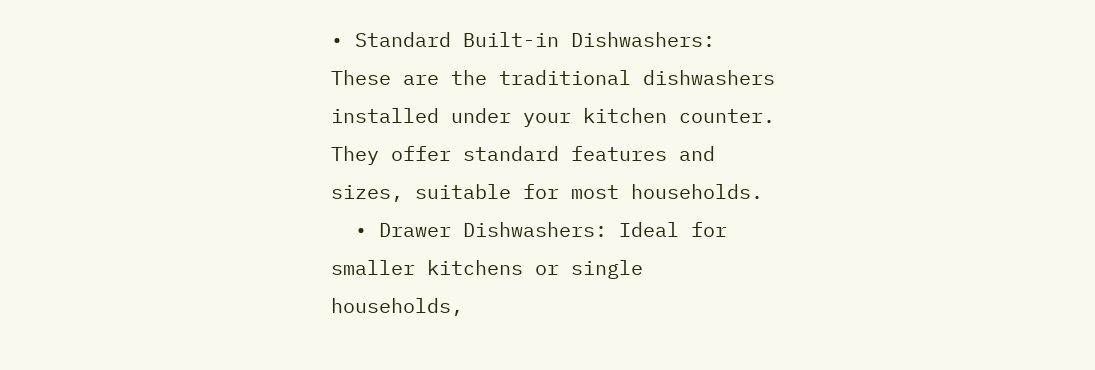• Standard Built-in Dishwashers: These are the traditional dishwashers installed under your kitchen counter. They offer standard features and sizes, suitable for most households.
  • Drawer Dishwashers: Ideal for smaller kitchens or single households,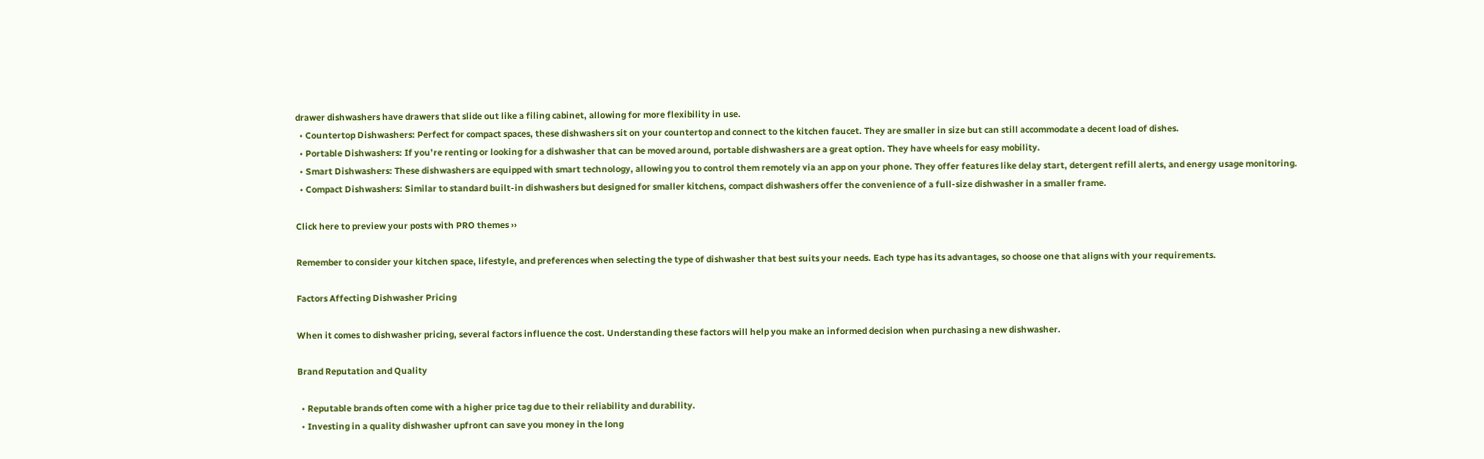drawer dishwashers have drawers that slide out like a filing cabinet, allowing for more flexibility in use.
  • Countertop Dishwashers: Perfect for compact spaces, these dishwashers sit on your countertop and connect to the kitchen faucet. They are smaller in size but can still accommodate a decent load of dishes.
  • Portable Dishwashers: If you’re renting or looking for a dishwasher that can be moved around, portable dishwashers are a great option. They have wheels for easy mobility.
  • Smart Dishwashers: These dishwashers are equipped with smart technology, allowing you to control them remotely via an app on your phone. They offer features like delay start, detergent refill alerts, and energy usage monitoring.
  • Compact Dishwashers: Similar to standard built-in dishwashers but designed for smaller kitchens, compact dishwashers offer the convenience of a full-size dishwasher in a smaller frame.

Click here to preview your posts with PRO themes ››

Remember to consider your kitchen space, lifestyle, and preferences when selecting the type of dishwasher that best suits your needs. Each type has its advantages, so choose one that aligns with your requirements.

Factors Affecting Dishwasher Pricing

When it comes to dishwasher pricing, several factors influence the cost. Understanding these factors will help you make an informed decision when purchasing a new dishwasher.

Brand Reputation and Quality

  • Reputable brands often come with a higher price tag due to their reliability and durability.
  • Investing in a quality dishwasher upfront can save you money in the long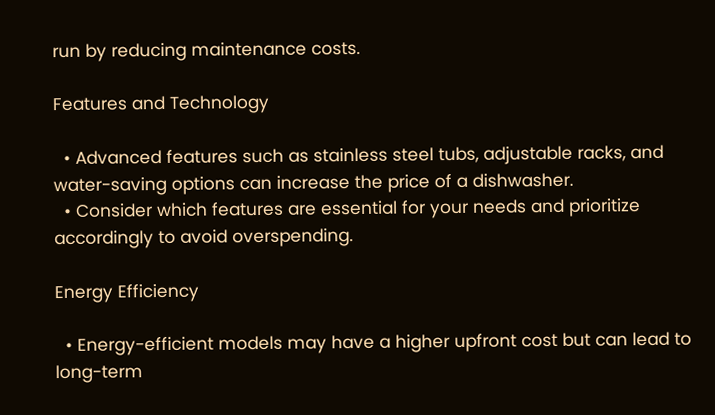run by reducing maintenance costs.

Features and Technology

  • Advanced features such as stainless steel tubs, adjustable racks, and water-saving options can increase the price of a dishwasher.
  • Consider which features are essential for your needs and prioritize accordingly to avoid overspending.

Energy Efficiency

  • Energy-efficient models may have a higher upfront cost but can lead to long-term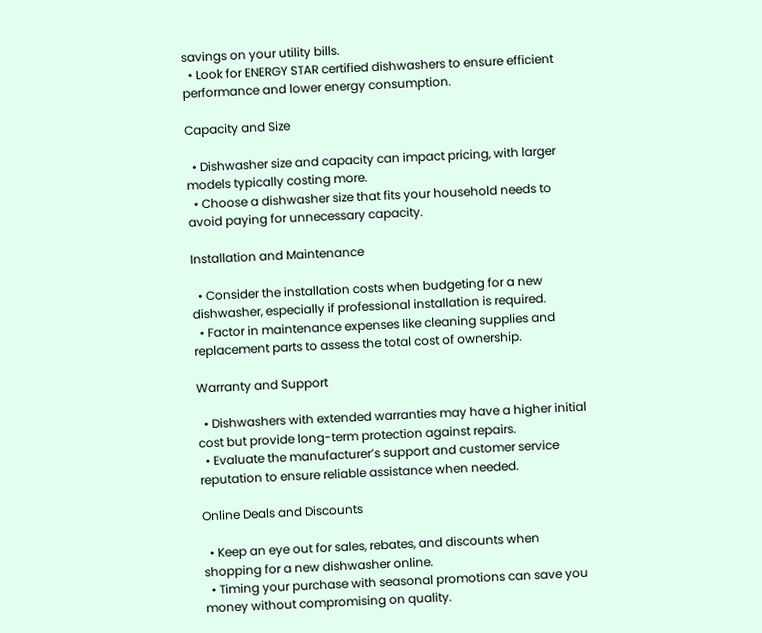savings on your utility bills.
  • Look for ENERGY STAR certified dishwashers to ensure efficient performance and lower energy consumption.

Capacity and Size

  • Dishwasher size and capacity can impact pricing, with larger models typically costing more.
  • Choose a dishwasher size that fits your household needs to avoid paying for unnecessary capacity.

Installation and Maintenance

  • Consider the installation costs when budgeting for a new dishwasher, especially if professional installation is required.
  • Factor in maintenance expenses like cleaning supplies and replacement parts to assess the total cost of ownership.

Warranty and Support

  • Dishwashers with extended warranties may have a higher initial cost but provide long-term protection against repairs.
  • Evaluate the manufacturer’s support and customer service reputation to ensure reliable assistance when needed.

Online Deals and Discounts

  • Keep an eye out for sales, rebates, and discounts when shopping for a new dishwasher online.
  • Timing your purchase with seasonal promotions can save you money without compromising on quality.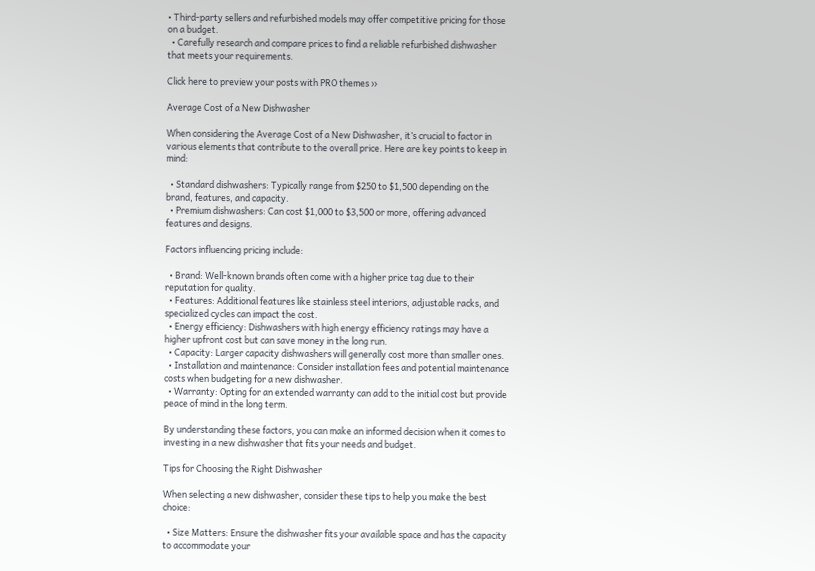• Third-party sellers and refurbished models may offer competitive pricing for those on a budget.
  • Carefully research and compare prices to find a reliable refurbished dishwasher that meets your requirements.

Click here to preview your posts with PRO themes ››

Average Cost of a New Dishwasher

When considering the Average Cost of a New Dishwasher, it’s crucial to factor in various elements that contribute to the overall price. Here are key points to keep in mind:

  • Standard dishwashers: Typically range from $250 to $1,500 depending on the brand, features, and capacity.
  • Premium dishwashers: Can cost $1,000 to $3,500 or more, offering advanced features and designs.

Factors influencing pricing include:

  • Brand: Well-known brands often come with a higher price tag due to their reputation for quality.
  • Features: Additional features like stainless steel interiors, adjustable racks, and specialized cycles can impact the cost.
  • Energy efficiency: Dishwashers with high energy efficiency ratings may have a higher upfront cost but can save money in the long run.
  • Capacity: Larger capacity dishwashers will generally cost more than smaller ones.
  • Installation and maintenance: Consider installation fees and potential maintenance costs when budgeting for a new dishwasher.
  • Warranty: Opting for an extended warranty can add to the initial cost but provide peace of mind in the long term.

By understanding these factors, you can make an informed decision when it comes to investing in a new dishwasher that fits your needs and budget.

Tips for Choosing the Right Dishwasher

When selecting a new dishwasher, consider these tips to help you make the best choice:

  • Size Matters: Ensure the dishwasher fits your available space and has the capacity to accommodate your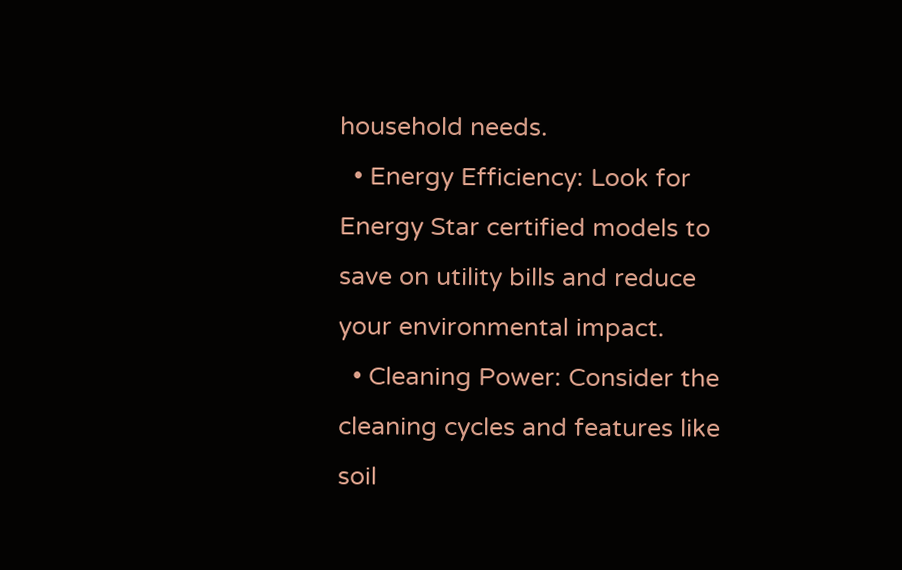household needs.
  • Energy Efficiency: Look for Energy Star certified models to save on utility bills and reduce your environmental impact.
  • Cleaning Power: Consider the cleaning cycles and features like soil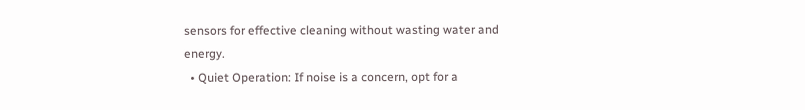sensors for effective cleaning without wasting water and energy.
  • Quiet Operation: If noise is a concern, opt for a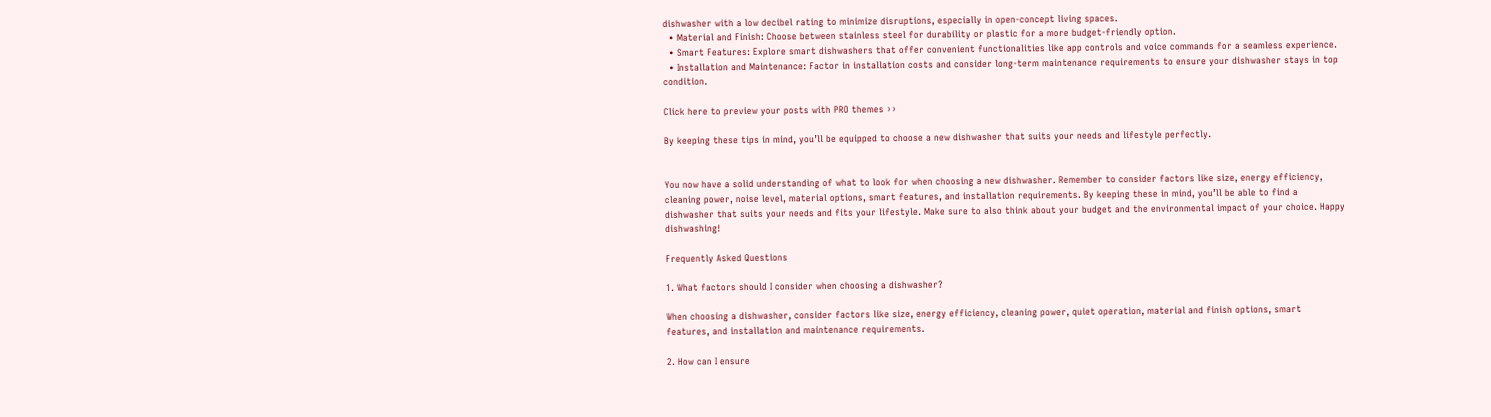dishwasher with a low decibel rating to minimize disruptions, especially in open-concept living spaces.
  • Material and Finish: Choose between stainless steel for durability or plastic for a more budget-friendly option.
  • Smart Features: Explore smart dishwashers that offer convenient functionalities like app controls and voice commands for a seamless experience.
  • Installation and Maintenance: Factor in installation costs and consider long-term maintenance requirements to ensure your dishwasher stays in top condition.

Click here to preview your posts with PRO themes ››

By keeping these tips in mind, you’ll be equipped to choose a new dishwasher that suits your needs and lifestyle perfectly.


You now have a solid understanding of what to look for when choosing a new dishwasher. Remember to consider factors like size, energy efficiency, cleaning power, noise level, material options, smart features, and installation requirements. By keeping these in mind, you’ll be able to find a dishwasher that suits your needs and fits your lifestyle. Make sure to also think about your budget and the environmental impact of your choice. Happy dishwashing!

Frequently Asked Questions

1. What factors should I consider when choosing a dishwasher?

When choosing a dishwasher, consider factors like size, energy efficiency, cleaning power, quiet operation, material and finish options, smart features, and installation and maintenance requirements.

2. How can I ensure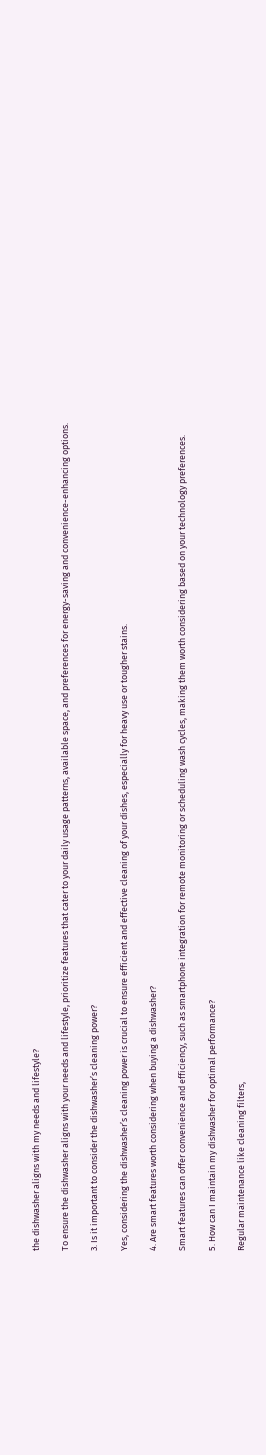the dishwasher aligns with my needs and lifestyle?

To ensure the dishwasher aligns with your needs and lifestyle, prioritize features that cater to your daily usage patterns, available space, and preferences for energy-saving and convenience-enhancing options.

3. Is it important to consider the dishwasher’s cleaning power?

Yes, considering the dishwasher’s cleaning power is crucial to ensure efficient and effective cleaning of your dishes, especially for heavy use or tougher stains.

4. Are smart features worth considering when buying a dishwasher?

Smart features can offer convenience and efficiency, such as smartphone integration for remote monitoring or scheduling wash cycles, making them worth considering based on your technology preferences.

5. How can I maintain my dishwasher for optimal performance?

Regular maintenance like cleaning filters,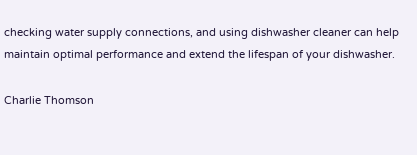checking water supply connections, and using dishwasher cleaner can help maintain optimal performance and extend the lifespan of your dishwasher.

Charlie Thomson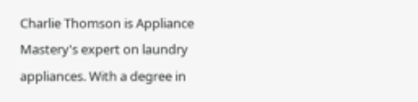Charlie Thomson is Appliance Mastery's expert on laundry appliances. With a degree in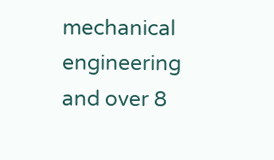mechanical engineering and over 8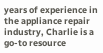years of experience in the appliance repair industry, Charlie is a go-to resource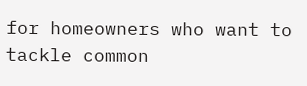for homeowners who want to tackle common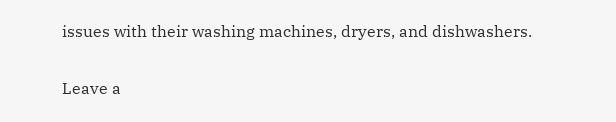issues with their washing machines, dryers, and dishwashers.

Leave a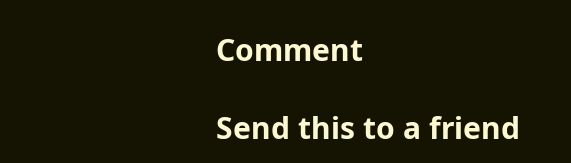Comment

Send this to a friend